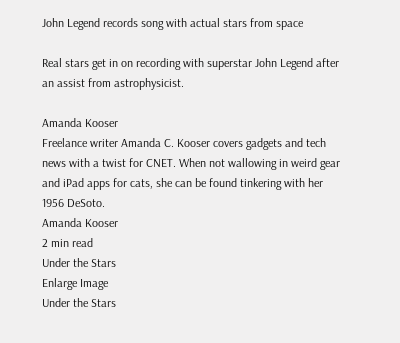John Legend records song with actual stars from space

Real stars get in on recording with superstar John Legend after an assist from astrophysicist.

Amanda Kooser
Freelance writer Amanda C. Kooser covers gadgets and tech news with a twist for CNET. When not wallowing in weird gear and iPad apps for cats, she can be found tinkering with her 1956 DeSoto.
Amanda Kooser
2 min read
Under the Stars
Enlarge Image
Under the Stars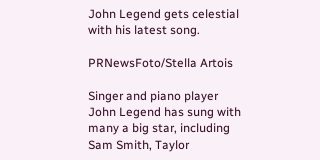John Legend gets celestial with his latest song.

PRNewsFoto/Stella Artois

Singer and piano player John Legend has sung with many a big star, including Sam Smith, Taylor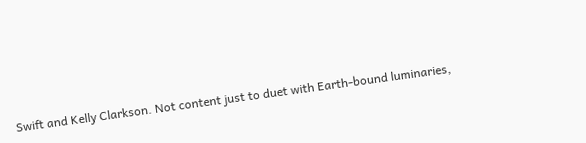Swift and Kelly Clarkson. Not content just to duet with Earth-bound luminaries,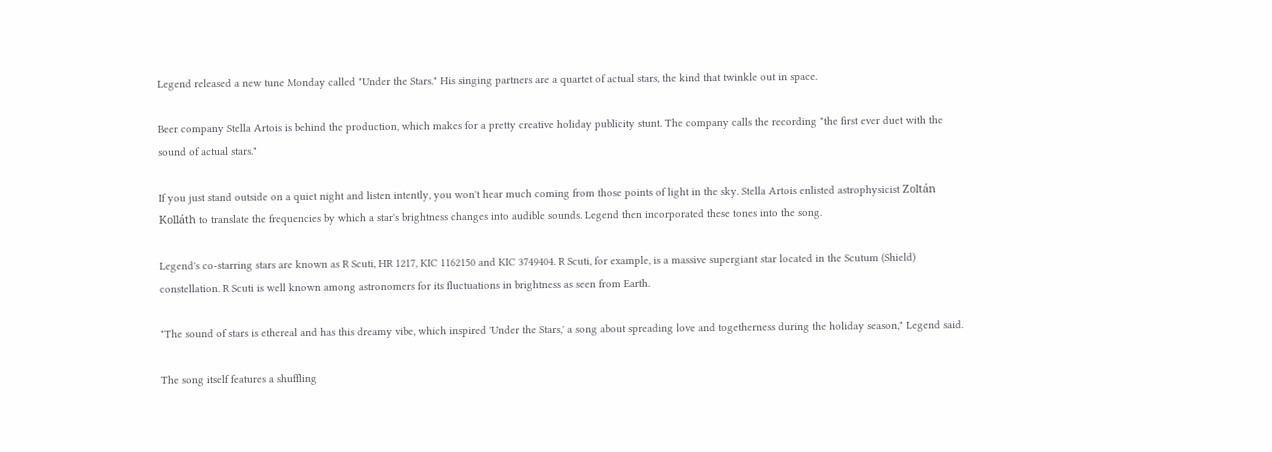Legend released a new tune Monday called "Under the Stars." His singing partners are a quartet of actual stars, the kind that twinkle out in space.

Beer company Stella Artois is behind the production, which makes for a pretty creative holiday publicity stunt. The company calls the recording "the first ever duet with the sound of actual stars."

If you just stand outside on a quiet night and listen intently, you won't hear much coming from those points of light in the sky. Stella Artois enlisted astrophysicist Zoltán Kolláth to translate the frequencies by which a star's brightness changes into audible sounds. Legend then incorporated these tones into the song.

Legend's co-starring stars are known as R Scuti, HR 1217, KIC 1162150 and KIC 3749404. R Scuti, for example, is a massive supergiant star located in the Scutum (Shield) constellation. R Scuti is well known among astronomers for its fluctuations in brightness as seen from Earth.

"The sound of stars is ethereal and has this dreamy vibe, which inspired 'Under the Stars,' a song about spreading love and togetherness during the holiday season," Legend said.

The song itself features a shuffling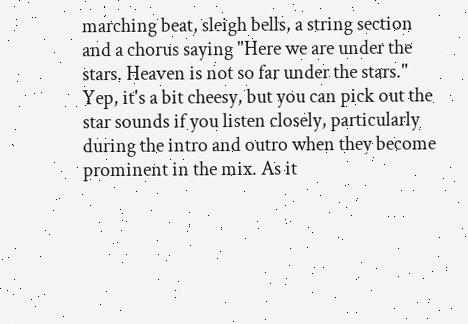marching beat, sleigh bells, a string section and a chorus saying "Here we are under the stars. Heaven is not so far under the stars." Yep, it's a bit cheesy, but you can pick out the star sounds if you listen closely, particularly during the intro and outro when they become prominent in the mix. As it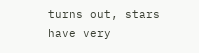turns out, stars have very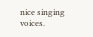nice singing voices.